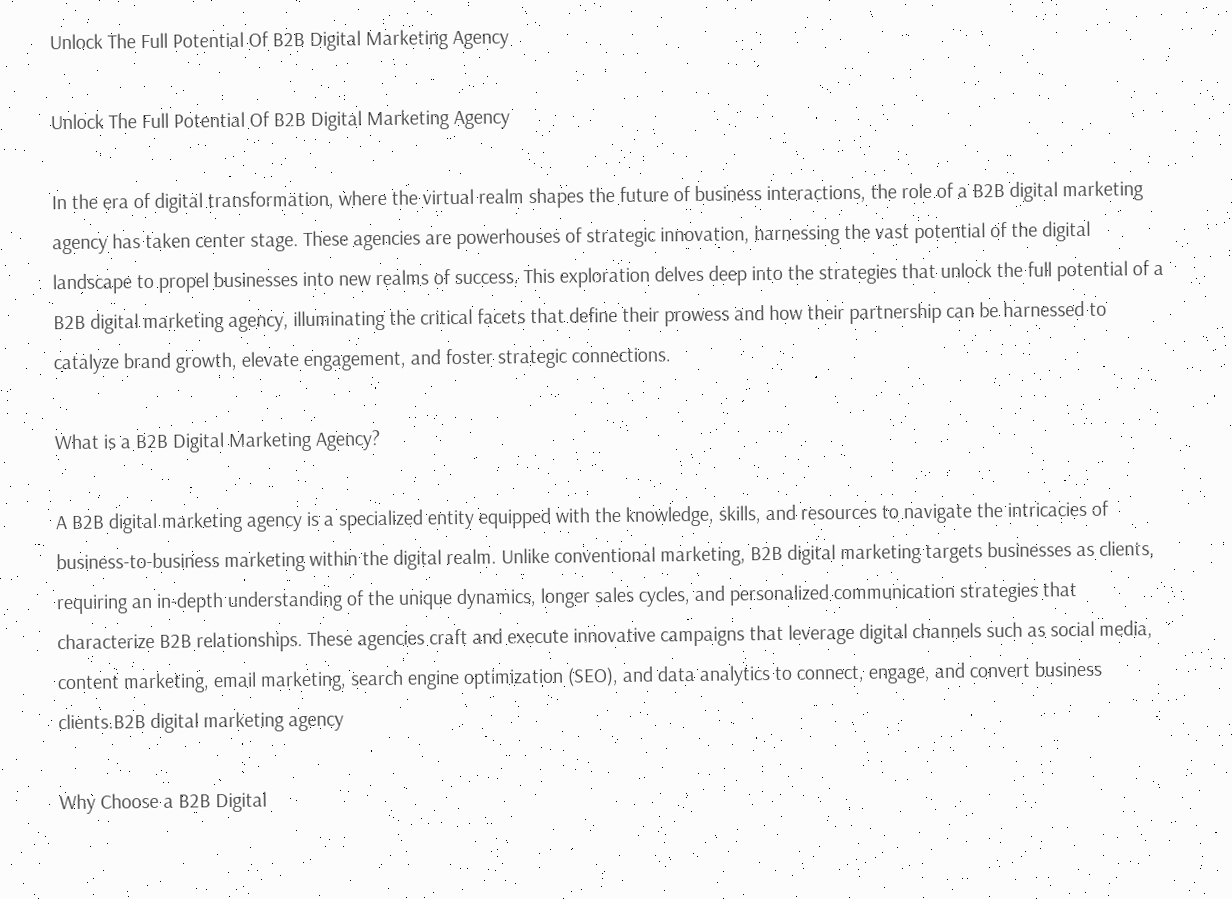Unlock The Full Potential Of B2B Digital Marketing Agency

Unlock The Full Potential Of B2B Digital Marketing Agency

In the era of digital transformation, where the virtual realm shapes the future of business interactions, the role of a B2B digital marketing agency has taken center stage. These agencies are powerhouses of strategic innovation, harnessing the vast potential of the digital landscape to propel businesses into new realms of success. This exploration delves deep into the strategies that unlock the full potential of a B2B digital marketing agency, illuminating the critical facets that define their prowess and how their partnership can be harnessed to catalyze brand growth, elevate engagement, and foster strategic connections.

What is a B2B Digital Marketing Agency?

A B2B digital marketing agency is a specialized entity equipped with the knowledge, skills, and resources to navigate the intricacies of business-to-business marketing within the digital realm. Unlike conventional marketing, B2B digital marketing targets businesses as clients, requiring an in-depth understanding of the unique dynamics, longer sales cycles, and personalized communication strategies that characterize B2B relationships. These agencies craft and execute innovative campaigns that leverage digital channels such as social media, content marketing, email marketing, search engine optimization (SEO), and data analytics to connect, engage, and convert business clients.B2B digital marketing agency

Why Choose a B2B Digital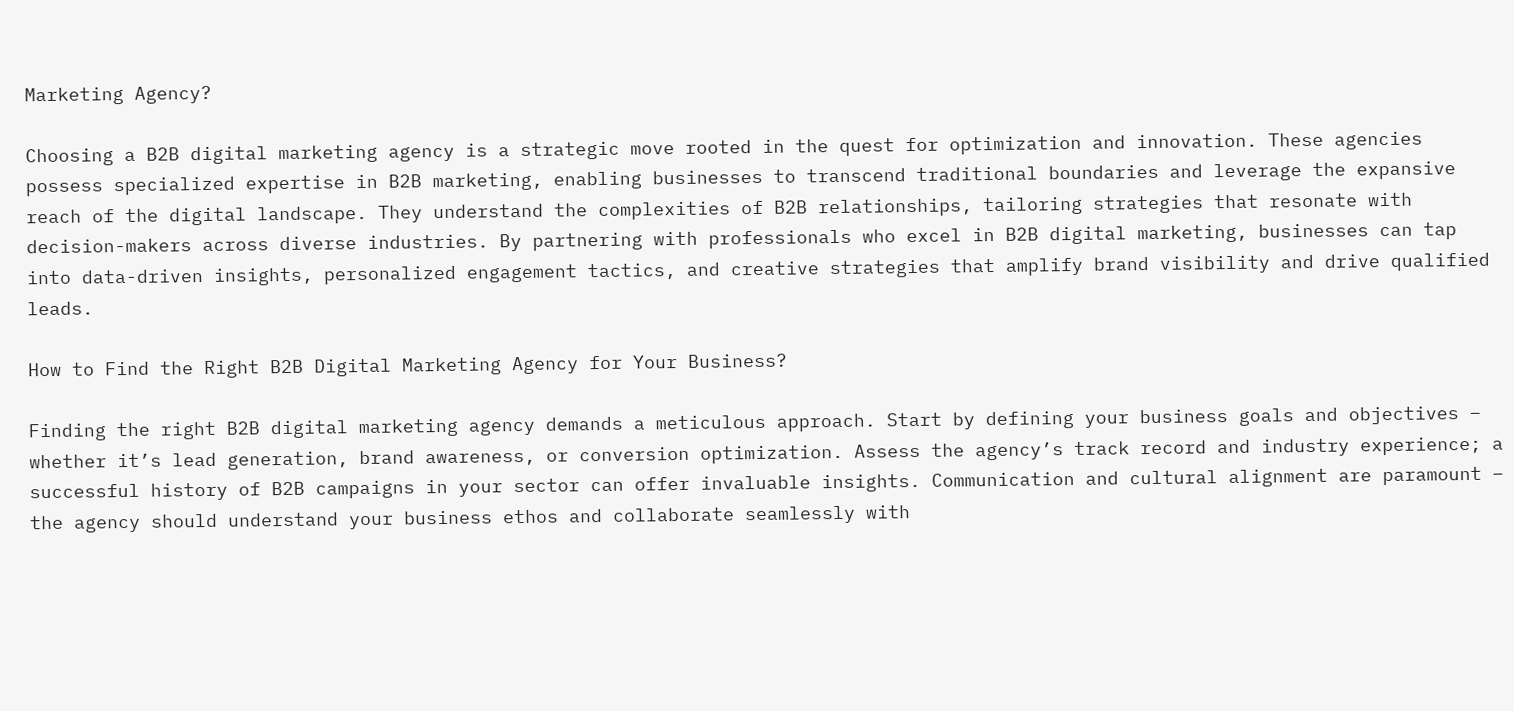Marketing Agency?

Choosing a B2B digital marketing agency is a strategic move rooted in the quest for optimization and innovation. These agencies possess specialized expertise in B2B marketing, enabling businesses to transcend traditional boundaries and leverage the expansive reach of the digital landscape. They understand the complexities of B2B relationships, tailoring strategies that resonate with decision-makers across diverse industries. By partnering with professionals who excel in B2B digital marketing, businesses can tap into data-driven insights, personalized engagement tactics, and creative strategies that amplify brand visibility and drive qualified leads.

How to Find the Right B2B Digital Marketing Agency for Your Business?

Finding the right B2B digital marketing agency demands a meticulous approach. Start by defining your business goals and objectives – whether it’s lead generation, brand awareness, or conversion optimization. Assess the agency’s track record and industry experience; a successful history of B2B campaigns in your sector can offer invaluable insights. Communication and cultural alignment are paramount – the agency should understand your business ethos and collaborate seamlessly with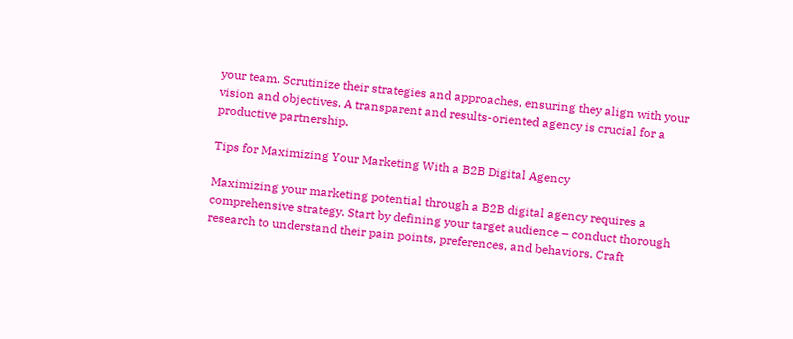your team. Scrutinize their strategies and approaches, ensuring they align with your vision and objectives. A transparent and results-oriented agency is crucial for a productive partnership.

Tips for Maximizing Your Marketing With a B2B Digital Agency

Maximizing your marketing potential through a B2B digital agency requires a comprehensive strategy. Start by defining your target audience – conduct thorough research to understand their pain points, preferences, and behaviors. Craft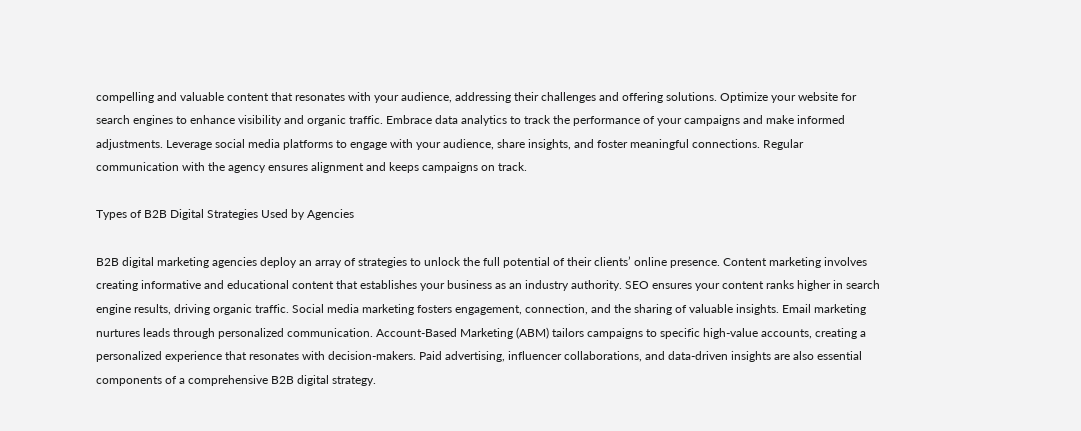compelling and valuable content that resonates with your audience, addressing their challenges and offering solutions. Optimize your website for search engines to enhance visibility and organic traffic. Embrace data analytics to track the performance of your campaigns and make informed adjustments. Leverage social media platforms to engage with your audience, share insights, and foster meaningful connections. Regular communication with the agency ensures alignment and keeps campaigns on track.

Types of B2B Digital Strategies Used by Agencies

B2B digital marketing agencies deploy an array of strategies to unlock the full potential of their clients’ online presence. Content marketing involves creating informative and educational content that establishes your business as an industry authority. SEO ensures your content ranks higher in search engine results, driving organic traffic. Social media marketing fosters engagement, connection, and the sharing of valuable insights. Email marketing nurtures leads through personalized communication. Account-Based Marketing (ABM) tailors campaigns to specific high-value accounts, creating a personalized experience that resonates with decision-makers. Paid advertising, influencer collaborations, and data-driven insights are also essential components of a comprehensive B2B digital strategy.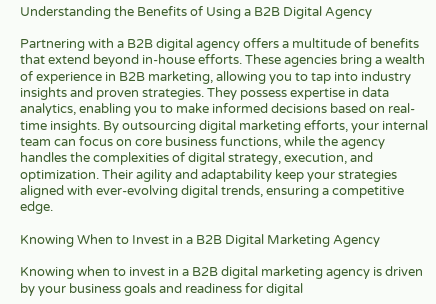Understanding the Benefits of Using a B2B Digital Agency

Partnering with a B2B digital agency offers a multitude of benefits that extend beyond in-house efforts. These agencies bring a wealth of experience in B2B marketing, allowing you to tap into industry insights and proven strategies. They possess expertise in data analytics, enabling you to make informed decisions based on real-time insights. By outsourcing digital marketing efforts, your internal team can focus on core business functions, while the agency handles the complexities of digital strategy, execution, and optimization. Their agility and adaptability keep your strategies aligned with ever-evolving digital trends, ensuring a competitive edge.

Knowing When to Invest in a B2B Digital Marketing Agency

Knowing when to invest in a B2B digital marketing agency is driven by your business goals and readiness for digital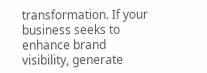transformation. If your business seeks to enhance brand visibility, generate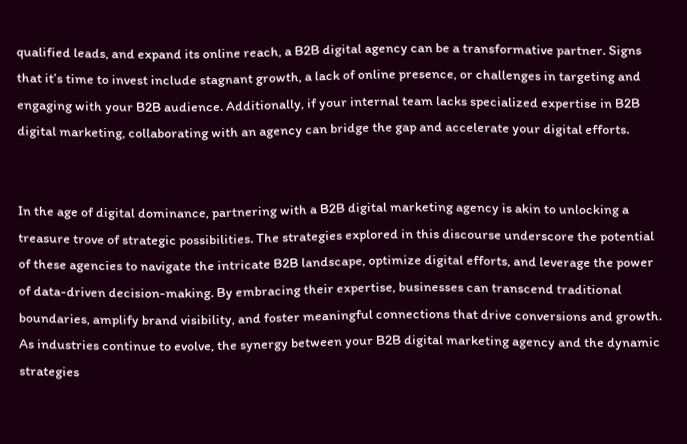qualified leads, and expand its online reach, a B2B digital agency can be a transformative partner. Signs that it’s time to invest include stagnant growth, a lack of online presence, or challenges in targeting and engaging with your B2B audience. Additionally, if your internal team lacks specialized expertise in B2B digital marketing, collaborating with an agency can bridge the gap and accelerate your digital efforts.


In the age of digital dominance, partnering with a B2B digital marketing agency is akin to unlocking a treasure trove of strategic possibilities. The strategies explored in this discourse underscore the potential of these agencies to navigate the intricate B2B landscape, optimize digital efforts, and leverage the power of data-driven decision-making. By embracing their expertise, businesses can transcend traditional boundaries, amplify brand visibility, and foster meaningful connections that drive conversions and growth. As industries continue to evolve, the synergy between your B2B digital marketing agency and the dynamic strategies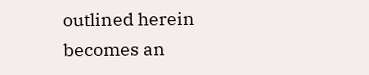outlined herein becomes an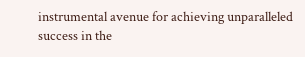instrumental avenue for achieving unparalleled success in the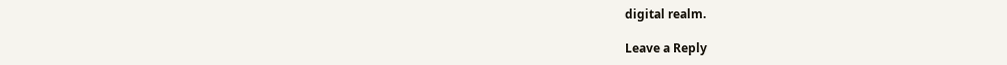digital realm.

Leave a Reply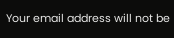Your email address will not be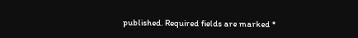published. Required fields are marked *